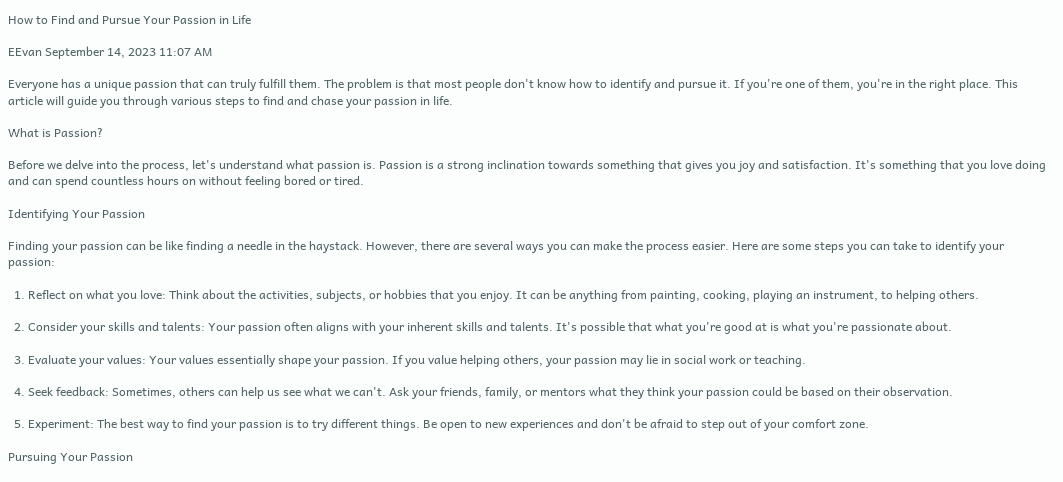How to Find and Pursue Your Passion in Life

EEvan September 14, 2023 11:07 AM

Everyone has a unique passion that can truly fulfill them. The problem is that most people don't know how to identify and pursue it. If you're one of them, you're in the right place. This article will guide you through various steps to find and chase your passion in life.

What is Passion?

Before we delve into the process, let's understand what passion is. Passion is a strong inclination towards something that gives you joy and satisfaction. It's something that you love doing and can spend countless hours on without feeling bored or tired.

Identifying Your Passion

Finding your passion can be like finding a needle in the haystack. However, there are several ways you can make the process easier. Here are some steps you can take to identify your passion:

  1. Reflect on what you love: Think about the activities, subjects, or hobbies that you enjoy. It can be anything from painting, cooking, playing an instrument, to helping others.

  2. Consider your skills and talents: Your passion often aligns with your inherent skills and talents. It's possible that what you're good at is what you're passionate about.

  3. Evaluate your values: Your values essentially shape your passion. If you value helping others, your passion may lie in social work or teaching.

  4. Seek feedback: Sometimes, others can help us see what we can't. Ask your friends, family, or mentors what they think your passion could be based on their observation.

  5. Experiment: The best way to find your passion is to try different things. Be open to new experiences and don't be afraid to step out of your comfort zone.

Pursuing Your Passion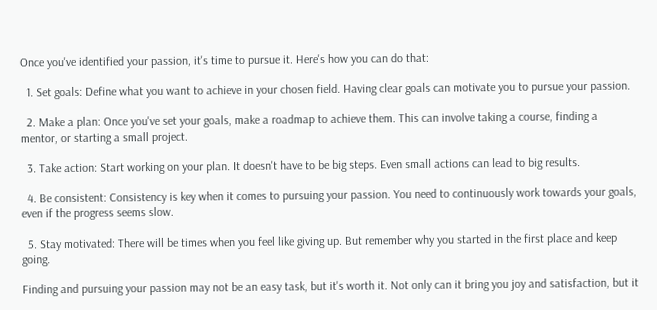Once you've identified your passion, it's time to pursue it. Here's how you can do that:

  1. Set goals: Define what you want to achieve in your chosen field. Having clear goals can motivate you to pursue your passion.

  2. Make a plan: Once you've set your goals, make a roadmap to achieve them. This can involve taking a course, finding a mentor, or starting a small project.

  3. Take action: Start working on your plan. It doesn't have to be big steps. Even small actions can lead to big results.

  4. Be consistent: Consistency is key when it comes to pursuing your passion. You need to continuously work towards your goals, even if the progress seems slow.

  5. Stay motivated: There will be times when you feel like giving up. But remember why you started in the first place and keep going.

Finding and pursuing your passion may not be an easy task, but it's worth it. Not only can it bring you joy and satisfaction, but it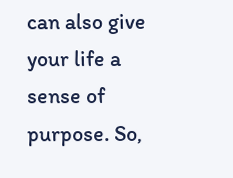can also give your life a sense of purpose. So,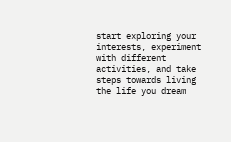start exploring your interests, experiment with different activities, and take steps towards living the life you dream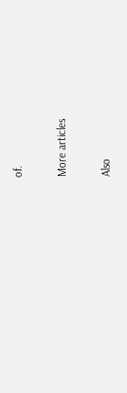of.

More articles

Also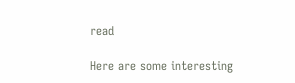read

Here are some interesting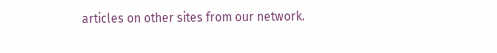articles on other sites from our network.